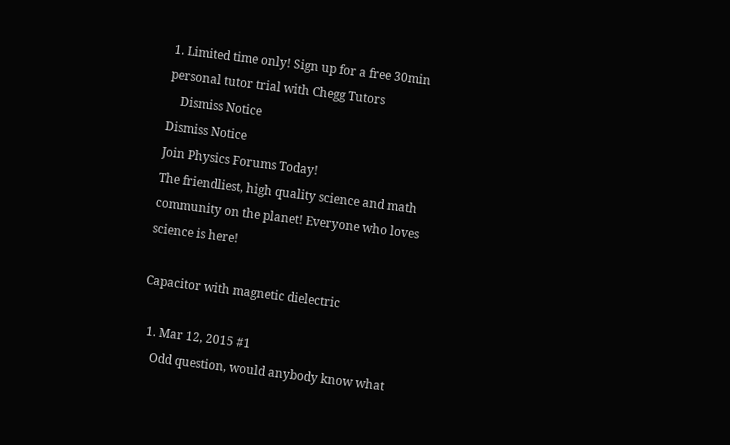1. Limited time only! Sign up for a free 30min personal tutor trial with Chegg Tutors
    Dismiss Notice
Dismiss Notice
Join Physics Forums Today!
The friendliest, high quality science and math community on the planet! Everyone who loves science is here!

Capacitor with magnetic dielectric

  1. Mar 12, 2015 #1
    Odd question, would anybody know what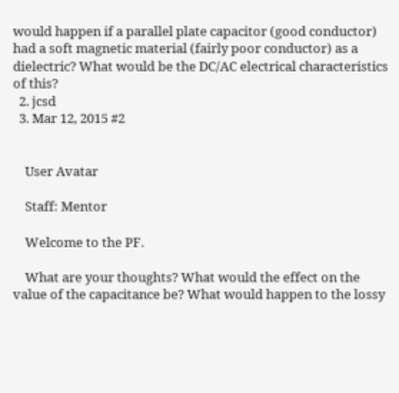would happen if a parallel plate capacitor (good conductor) had a soft magnetic material (fairly poor conductor) as a dielectric? What would be the DC/AC electrical characteristics of this?
  2. jcsd
  3. Mar 12, 2015 #2


    User Avatar

    Staff: Mentor

    Welcome to the PF.

    What are your thoughts? What would the effect on the value of the capacitance be? What would happen to the lossy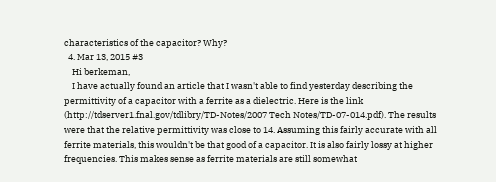characteristics of the capacitor? Why?
  4. Mar 13, 2015 #3
    Hi berkeman,
    I have actually found an article that I wasn't able to find yesterday describing the permittivity of a capacitor with a ferrite as a dielectric. Here is the link (http://tdserver1.fnal.gov/tdlibry/TD-Notes/2007 Tech Notes/TD-07-014.pdf). The results were that the relative permittivity was close to 14. Assuming this fairly accurate with all ferrite materials, this wouldn't be that good of a capacitor. It is also fairly lossy at higher frequencies. This makes sense as ferrite materials are still somewhat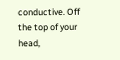conductive. Off the top of your head,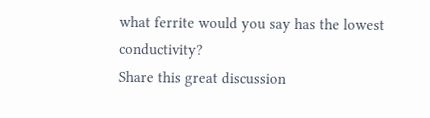what ferrite would you say has the lowest conductivity?
Share this great discussion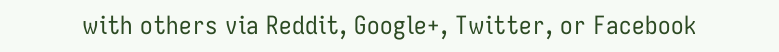with others via Reddit, Google+, Twitter, or Facebook